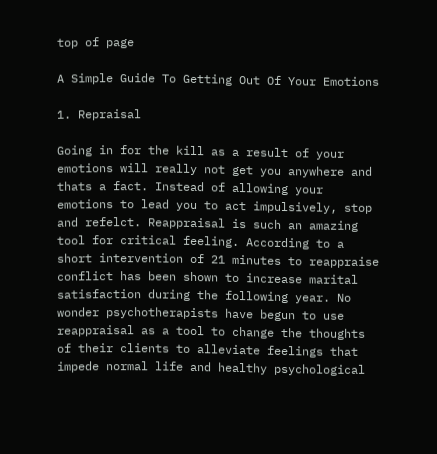top of page

A Simple Guide To Getting Out Of Your Emotions

1. Repraisal

Going in for the kill as a result of your emotions will really not get you anywhere and thats a fact. Instead of allowing your emotions to lead you to act impulsively, stop and refelct. Reappraisal is such an amazing tool for critical feeling. According to a short intervention of 21 minutes to reappraise conflict has been shown to increase marital satisfaction during the following year. No wonder psychotherapists have begun to use reappraisal as a tool to change the thoughts of their clients to alleviate feelings that impede normal life and healthy psychological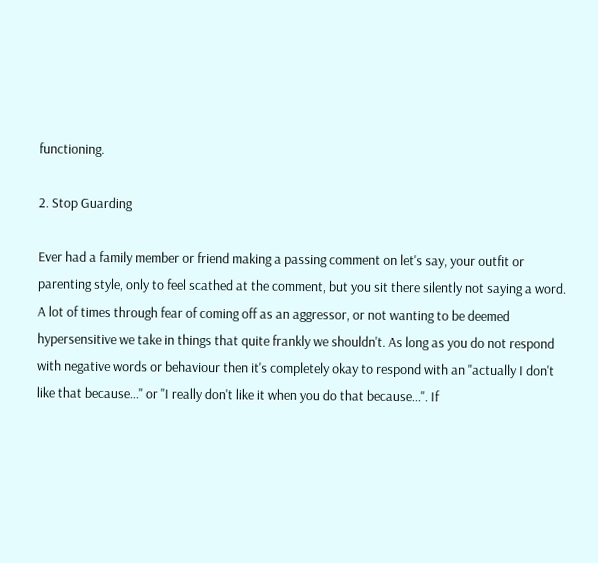functioning.

2. Stop Guarding

Ever had a family member or friend making a passing comment on let's say, your outfit or parenting style, only to feel scathed at the comment, but you sit there silently not saying a word. A lot of times through fear of coming off as an aggressor, or not wanting to be deemed hypersensitive we take in things that quite frankly we shouldn't. As long as you do not respond with negative words or behaviour then it's completely okay to respond with an "actually I don't like that because..." or "I really don't like it when you do that because...". If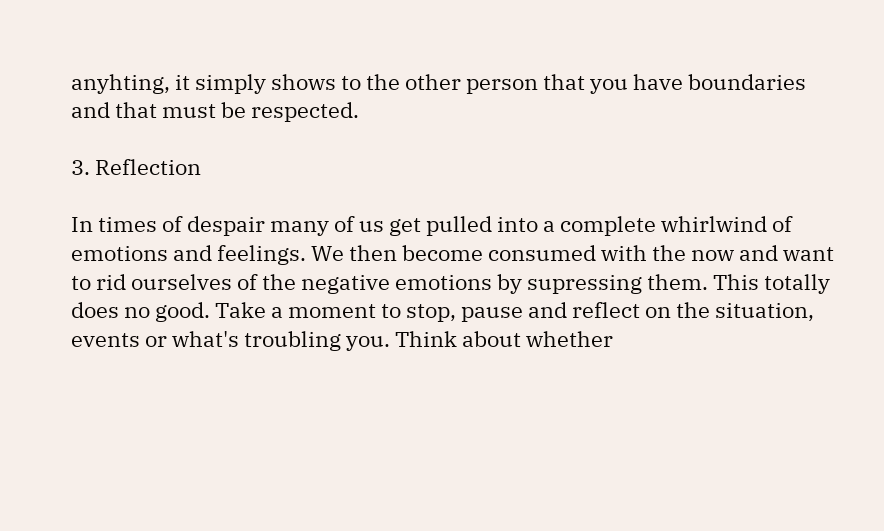anyhting, it simply shows to the other person that you have boundaries and that must be respected.

3. Reflection

In times of despair many of us get pulled into a complete whirlwind of emotions and feelings. We then become consumed with the now and want to rid ourselves of the negative emotions by supressing them. This totally does no good. Take a moment to stop, pause and reflect on the situation, events or what's troubling you. Think about whether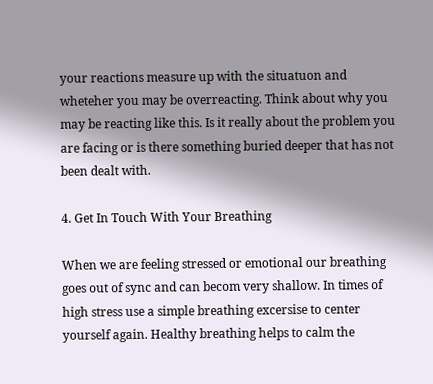your reactions measure up with the situatuon and wheteher you may be overreacting. Think about why you may be reacting like this. Is it really about the problem you are facing or is there something buried deeper that has not been dealt with.

4. Get In Touch With Your Breathing

When we are feeling stressed or emotional our breathing goes out of sync and can becom very shallow. In times of high stress use a simple breathing excersise to center yourself again. Healthy breathing helps to calm the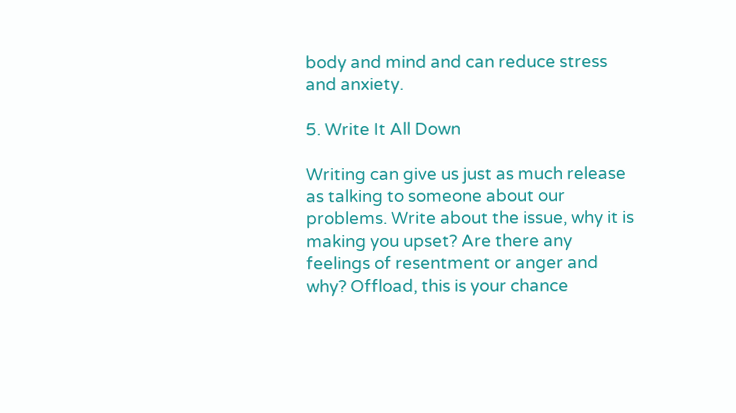body and mind and can reduce stress and anxiety.

5. Write It All Down

Writing can give us just as much release as talking to someone about our problems. Write about the issue, why it is making you upset? Are there any feelings of resentment or anger and why? Offload, this is your chance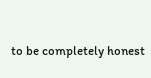to be completely honest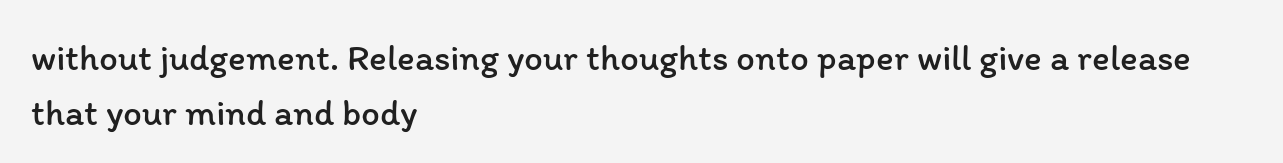without judgement. Releasing your thoughts onto paper will give a release that your mind and body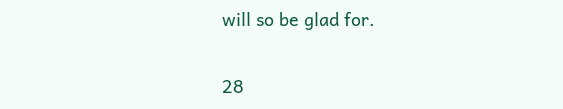will so be glad for.

28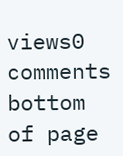views0 comments
bottom of page